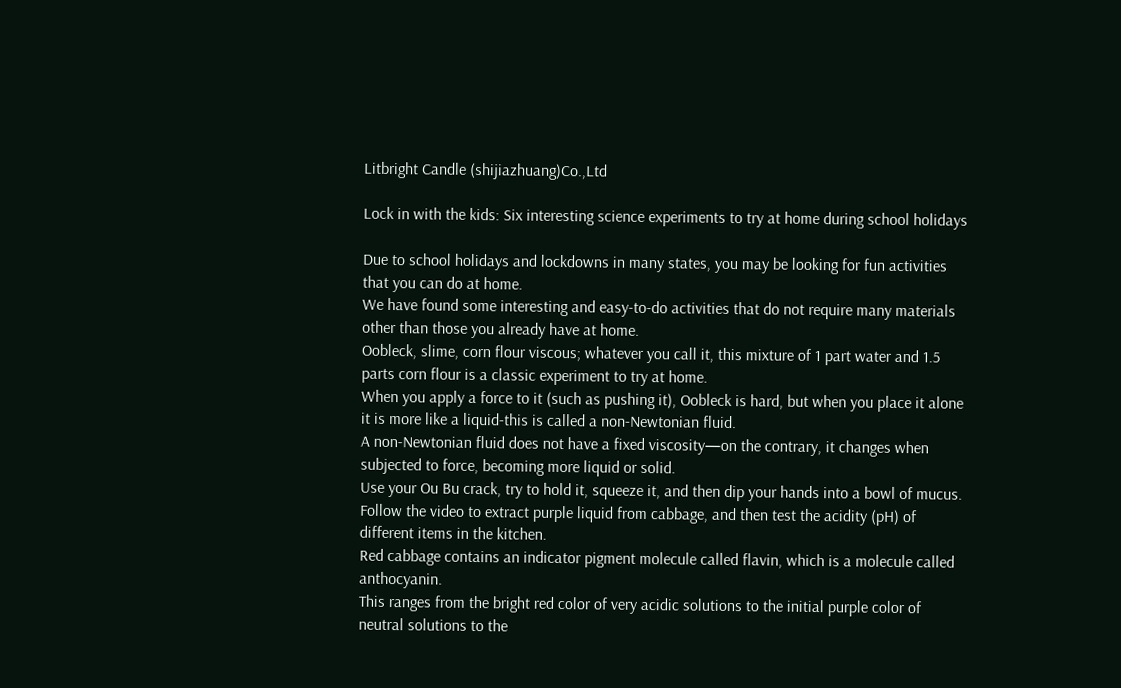Litbright Candle (shijiazhuang)Co.,Ltd

Lock in with the kids: Six interesting science experiments to try at home during school holidays

Due to school holidays and lockdowns in many states, you may be looking for fun activities that you can do at home.
We have found some interesting and easy-to-do activities that do not require many materials other than those you already have at home.
Oobleck, slime, corn flour viscous; whatever you call it, this mixture of 1 part water and 1.5 parts corn flour is a classic experiment to try at home.
When you apply a force to it (such as pushing it), Oobleck is hard, but when you place it alone it is more like a liquid-this is called a non-Newtonian fluid.
A non-Newtonian fluid does not have a fixed viscosity—on the contrary, it changes when subjected to force, becoming more liquid or solid.
Use your Ou Bu crack, try to hold it, squeeze it, and then dip your hands into a bowl of mucus.
Follow the video to extract purple liquid from cabbage, and then test the acidity (pH) of different items in the kitchen.
Red cabbage contains an indicator pigment molecule called flavin, which is a molecule called anthocyanin.
This ranges from the bright red color of very acidic solutions to the initial purple color of neutral solutions to the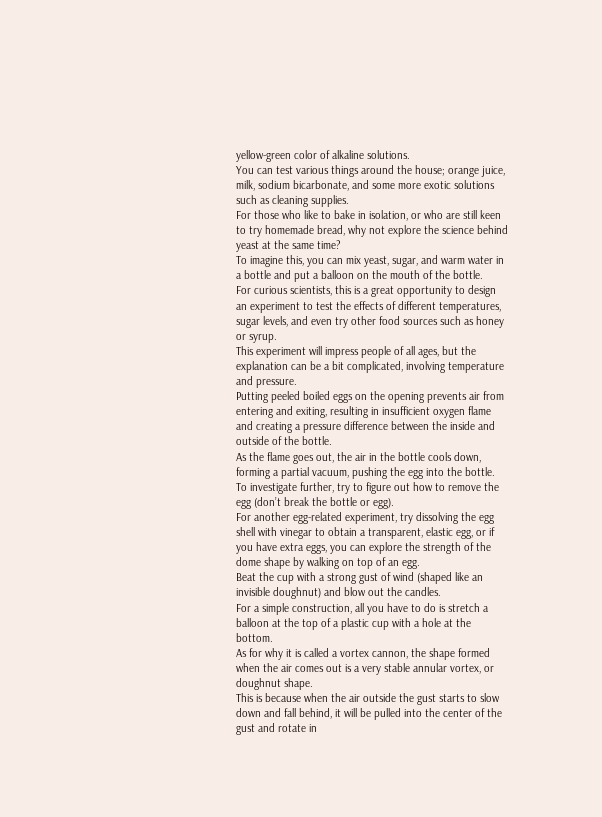yellow-green color of alkaline solutions.
You can test various things around the house; orange juice, milk, sodium bicarbonate, and some more exotic solutions such as cleaning supplies.
For those who like to bake in isolation, or who are still keen to try homemade bread, why not explore the science behind yeast at the same time?
To imagine this, you can mix yeast, sugar, and warm water in a bottle and put a balloon on the mouth of the bottle.
For curious scientists, this is a great opportunity to design an experiment to test the effects of different temperatures, sugar levels, and even try other food sources such as honey or syrup.
This experiment will impress people of all ages, but the explanation can be a bit complicated, involving temperature and pressure.
Putting peeled boiled eggs on the opening prevents air from entering and exiting, resulting in insufficient oxygen flame and creating a pressure difference between the inside and outside of the bottle.
As the flame goes out, the air in the bottle cools down, forming a partial vacuum, pushing the egg into the bottle.
To investigate further, try to figure out how to remove the egg (don’t break the bottle or egg).
For another egg-related experiment, try dissolving the egg shell with vinegar to obtain a transparent, elastic egg, or if you have extra eggs, you can explore the strength of the dome shape by walking on top of an egg.
Beat the cup with a strong gust of wind (shaped like an invisible doughnut) and blow out the candles.
For a simple construction, all you have to do is stretch a balloon at the top of a plastic cup with a hole at the bottom.
As for why it is called a vortex cannon, the shape formed when the air comes out is a very stable annular vortex, or doughnut shape.
This is because when the air outside the gust starts to slow down and fall behind, it will be pulled into the center of the gust and rotate in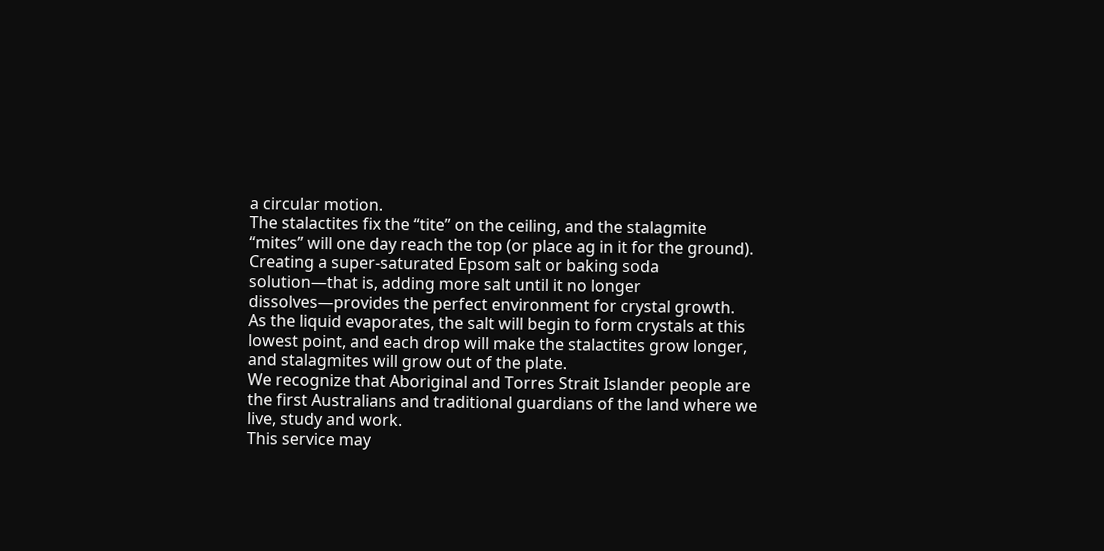a circular motion.
The stalactites fix the “tite” on the ceiling, and the stalagmite “mites” will one day reach the top (or place ag in it for the ground).
Creating a super-saturated Epsom salt or baking soda solution—that is, adding more salt until it no longer dissolves—provides the perfect environment for crystal growth.
As the liquid evaporates, the salt will begin to form crystals at this lowest point, and each drop will make the stalactites grow longer, and stalagmites will grow out of the plate.
We recognize that Aboriginal and Torres Strait Islander people are the first Australians and traditional guardians of the land where we live, study and work.
This service may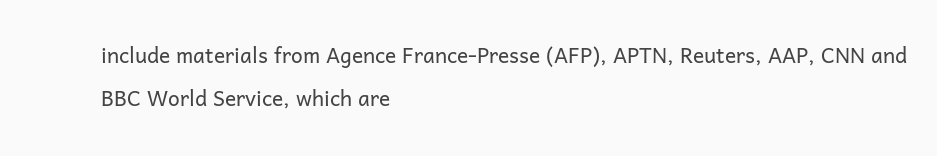include materials from Agence France-Presse (AFP), APTN, Reuters, AAP, CNN and BBC World Service, which are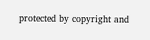protected by copyright and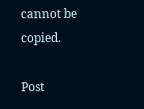cannot be copied.

Post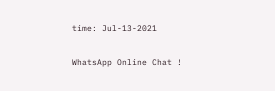time: Jul-13-2021

WhatsApp Online Chat !